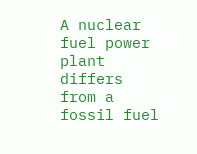A nuclear fuel power plant differs from a fossil fuel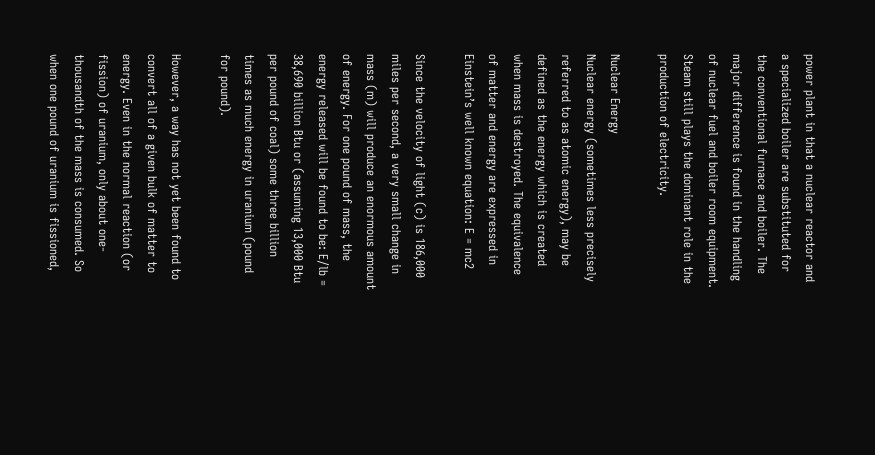power plant in that a nuclear reactor and a specialized boiler are substituted for the conventional furnace and boiler. The major difference is found in the handling of nuclear fuel and boiler room equipment. Steam still plays the dominant role in the production of electricity.

Nuclear Energy
Nuclear energy (sometimes less precisely referred to as atomic energy), may be defined as the energy which is created when mass is destroyed. The equivalence of matter and energy are expressed in Einstein’s well known equation: E = mc2

Since the velocity of light (c) is 186,000 miles per second, a very small change in mass (m) will produce an enormous amount of energy. For one pound of mass, the energy released will be found to be: E/lb = 38,690 billion Btu or (assuming 13,000 Btu per pound of coal) some three billion times as much energy in uranium (pound for pound).

However, a way has not yet been found to convert all of a given bulk of matter to energy. Even in the normal reaction (or fission) of uranium, only about one-thousandth of the mass is consumed. So when one pound of uranium is fissioned,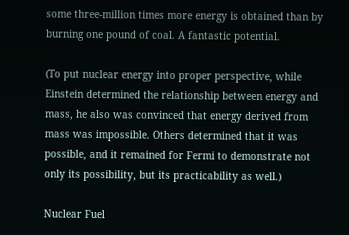some three-million times more energy is obtained than by burning one pound of coal. A fantastic potential.

(To put nuclear energy into proper perspective, while Einstein determined the relationship between energy and mass, he also was convinced that energy derived from mass was impossible. Others determined that it was possible, and it remained for Fermi to demonstrate not only its possibility, but its practicability as well.)

Nuclear Fuel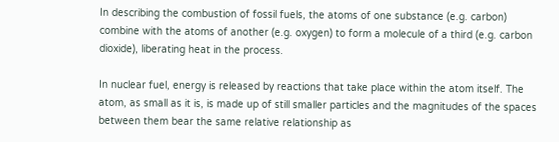In describing the combustion of fossil fuels, the atoms of one substance (e.g. carbon) combine with the atoms of another (e.g. oxygen) to form a molecule of a third (e.g. carbon dioxide), liberating heat in the process.

In nuclear fuel, energy is released by reactions that take place within the atom itself. The atom, as small as it is, is made up of still smaller particles and the magnitudes of the spaces between them bear the same relative relationship as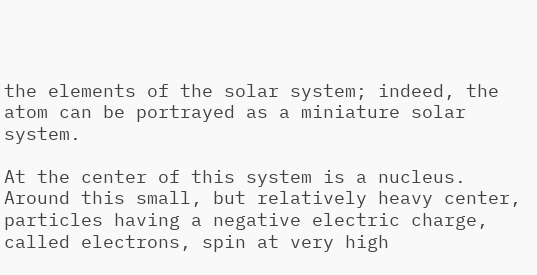the elements of the solar system; indeed, the atom can be portrayed as a miniature solar system.

At the center of this system is a nucleus. Around this small, but relatively heavy center, particles having a negative electric charge, called electrons, spin at very high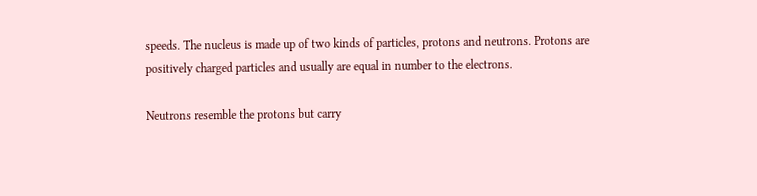speeds. The nucleus is made up of two kinds of particles, protons and neutrons. Protons are positively charged particles and usually are equal in number to the electrons.

Neutrons resemble the protons but carry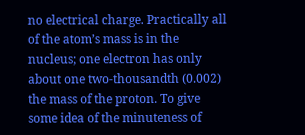no electrical charge. Practically all of the atom’s mass is in the nucleus; one electron has only about one two-thousandth (0.002) the mass of the proton. To give some idea of the minuteness of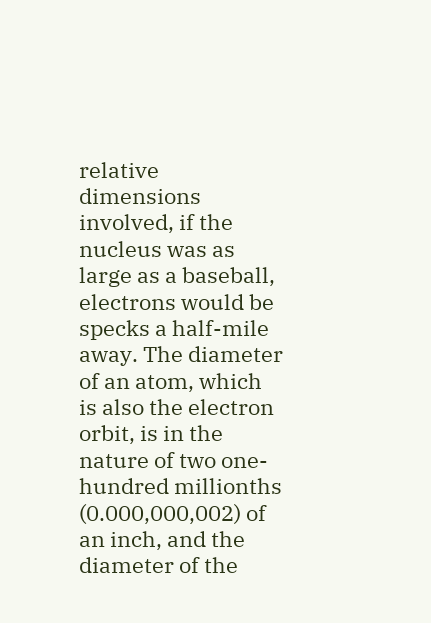relative dimensions involved, if the nucleus was as large as a baseball, electrons would be specks a half-mile away. The diameter of an atom, which is also the electron orbit, is in the nature of two one-hundred millionths (0.000,000,002) of an inch, and the diameter of the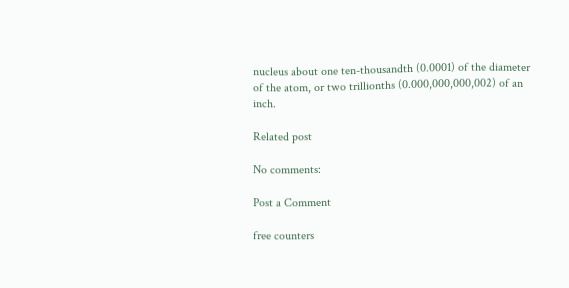nucleus about one ten-thousandth (0.0001) of the diameter of the atom, or two trillionths (0.000,000,000,002) of an inch.

Related post

No comments:

Post a Comment

free counters